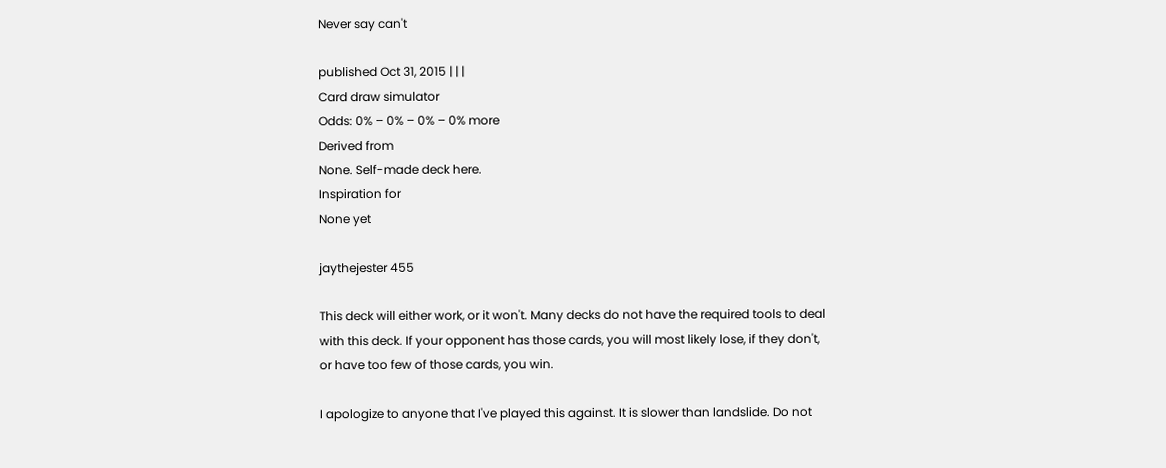Never say can't

published Oct 31, 2015 | | |
Card draw simulator
Odds: 0% – 0% – 0% – 0% more
Derived from
None. Self-made deck here.
Inspiration for
None yet

jaythejester 455

This deck will either work, or it won't. Many decks do not have the required tools to deal with this deck. If your opponent has those cards, you will most likely lose, if they don't, or have too few of those cards, you win.

I apologize to anyone that I've played this against. It is slower than landslide. Do not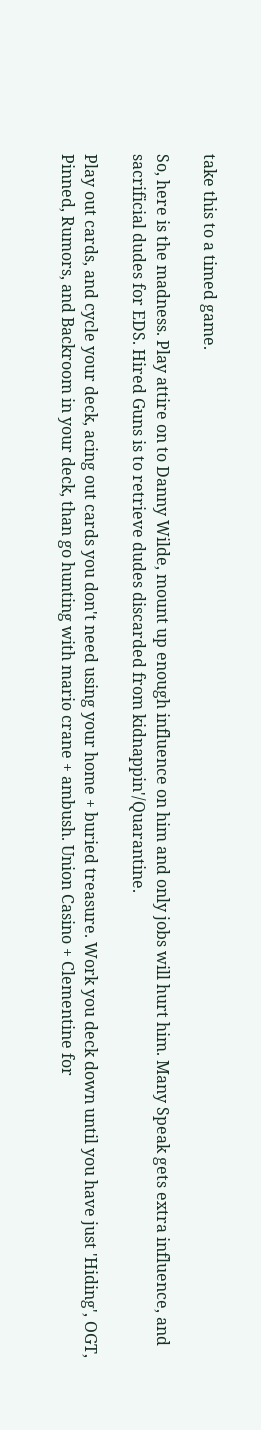take this to a timed game.

So, here is the madness. Play attire on to Danny Wilde, mount up enough influence on him and only jobs will hurt him. Many Speak gets extra influence, and sacrificial dudes for EDS. Hired Guns is to retrieve dudes discarded from kidnappin'/Quarantine.

Play out cards, and cycle your deck, acing out cards you don't need using your home + buried treasure. Work you deck down until you have just 'Hiding', OGT, Pinned, Rumors, and Backroom in your deck, than go hunting with mario crane + ambush. Union Casino + Clementine for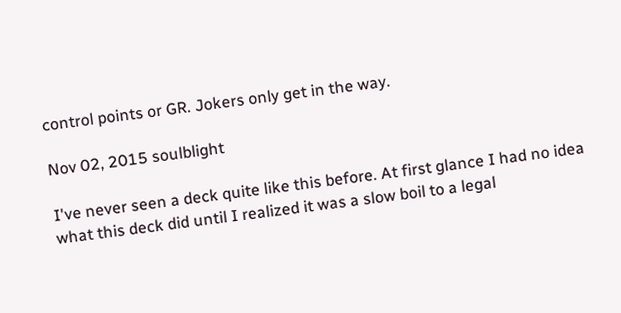control points or GR. Jokers only get in the way.

Nov 02, 2015 soulblight

I've never seen a deck quite like this before. At first glance I had no idea what this deck did until I realized it was a slow boil to a legal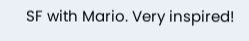SF with Mario. Very inspired!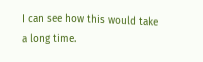I can see how this would take a long time.